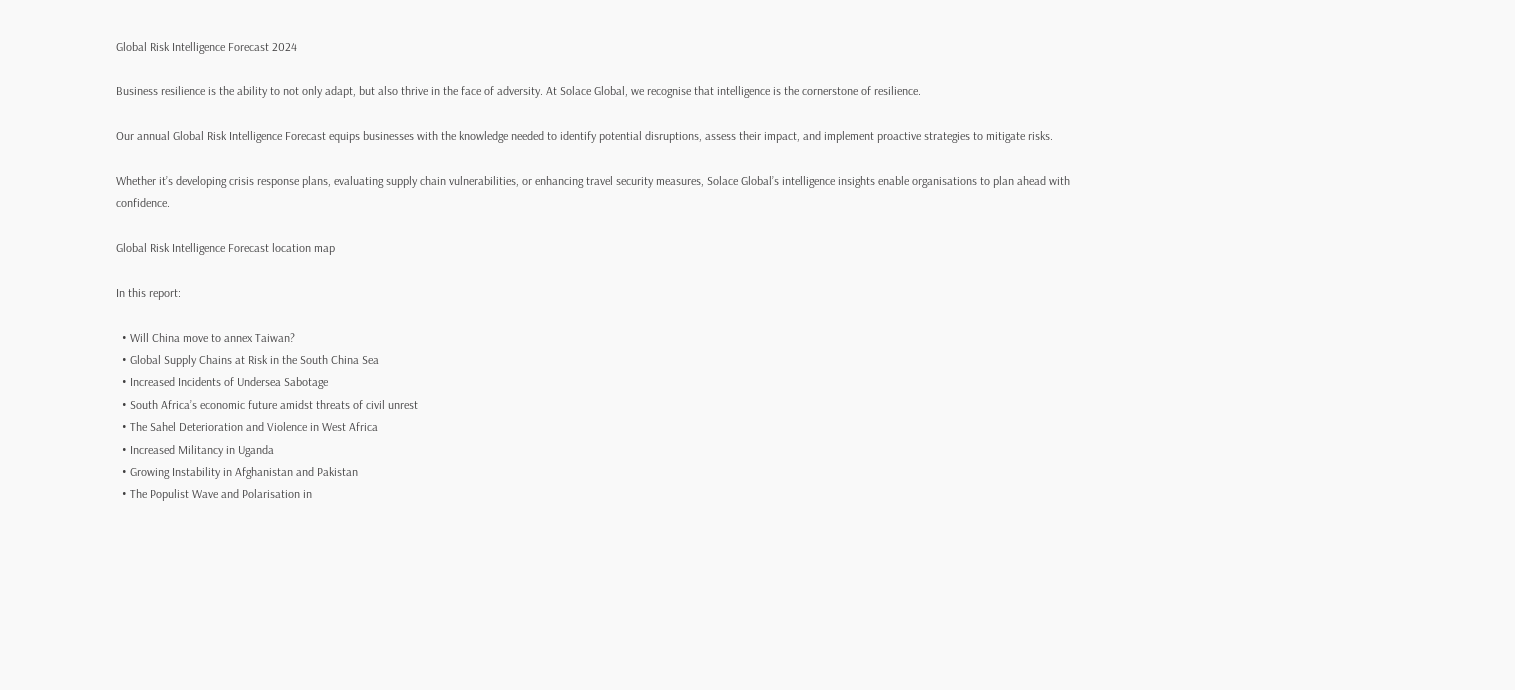Global Risk Intelligence Forecast 2024

Business resilience is the ability to not only adapt, but also thrive in the face of adversity. At Solace Global, we recognise that intelligence is the cornerstone of resilience.

Our annual Global Risk Intelligence Forecast equips businesses with the knowledge needed to identify potential disruptions, assess their impact, and implement proactive strategies to mitigate risks.

Whether it’s developing crisis response plans, evaluating supply chain vulnerabilities, or enhancing travel security measures, Solace Global’s intelligence insights enable organisations to plan ahead with confidence.

Global Risk Intelligence Forecast location map

In this report:

  • Will China move to annex Taiwan?
  • Global Supply Chains at Risk in the South China Sea
  • Increased Incidents of Undersea Sabotage
  • South Africa’s economic future amidst threats of civil unrest
  • The Sahel Deterioration and Violence in West Africa
  • Increased Militancy in Uganda
  • Growing Instability in Afghanistan and Pakistan
  • The Populist Wave and Polarisation in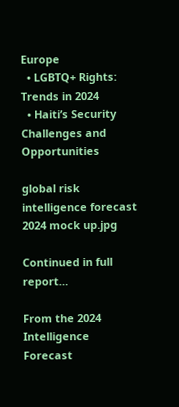Europe
  • LGBTQ+ Rights: Trends in 2024
  • Haiti’s Security Challenges and Opportunities

global risk intelligence forecast 2024 mock up.jpg

Continued in full report…

From the 2024 Intelligence Forecast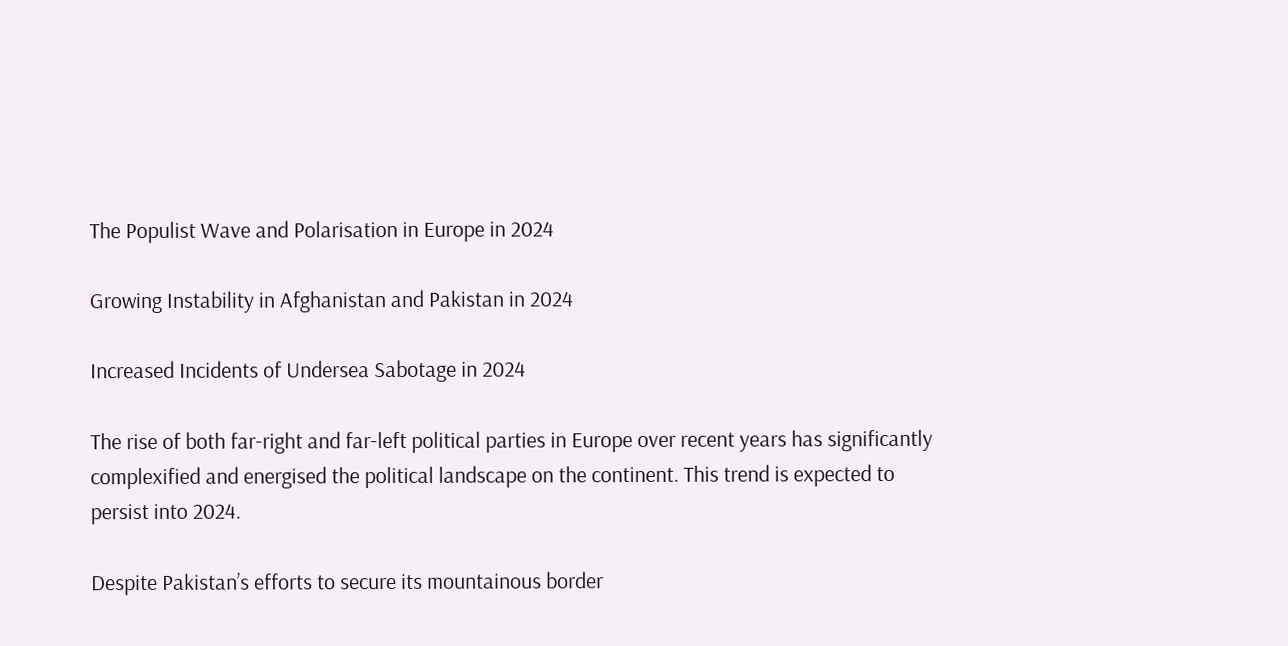The Populist Wave and Polarisation in Europe in 2024

Growing Instability in Afghanistan and Pakistan in 2024

Increased Incidents of Undersea Sabotage in 2024

The rise of both far-right and far-left political parties in Europe over recent years has significantly complexified and energised the political landscape on the continent. This trend is expected to persist into 2024.

Despite Pakistan’s efforts to secure its mountainous border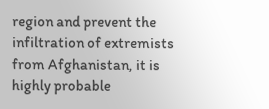region and prevent the infiltration of extremists from Afghanistan, it is highly probable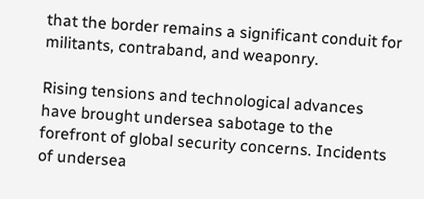that the border remains a significant conduit for militants, contraband, and weaponry.

Rising tensions and technological advances have brought undersea sabotage to the forefront of global security concerns. Incidents of undersea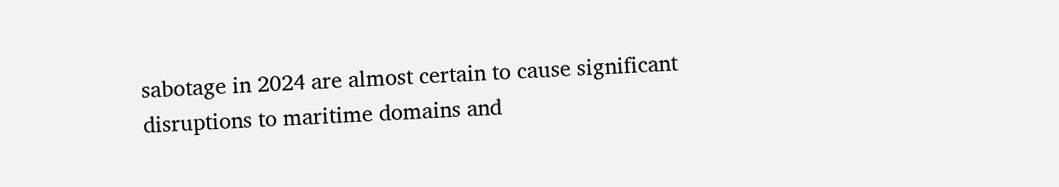sabotage in 2024 are almost certain to cause significant disruptions to maritime domains and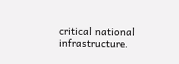critical national infrastructure.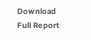Download Full Report